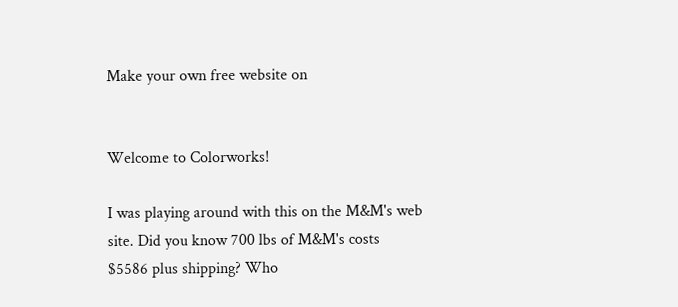Make your own free website on


Welcome to Colorworks!

I was playing around with this on the M&M's web site. Did you know 700 lbs of M&M's costs $5586 plus shipping? Who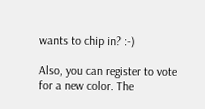wants to chip in? :-)

Also, you can register to vote for a new color. The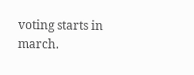voting starts in march.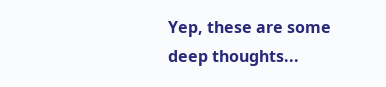Yep, these are some deep thoughts...